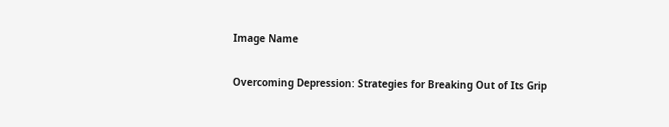Image Name

Overcoming Depression: Strategies for Breaking Out of Its Grip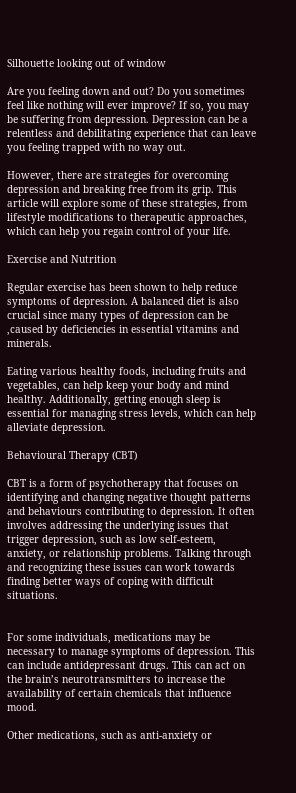Silhouette looking out of window

Are you feeling down and out? Do you sometimes feel like nothing will ever improve? If so, you may be suffering from depression. Depression can be a relentless and debilitating experience that can leave you feeling trapped with no way out.

However, there are strategies for overcoming depression and breaking free from its grip. This article will explore some of these strategies, from lifestyle modifications to therapeutic approaches, which can help you regain control of your life.

Exercise and Nutrition

Regular exercise has been shown to help reduce symptoms of depression. A balanced diet is also crucial since many types of depression can be ,caused by deficiencies in essential vitamins and minerals.

Eating various healthy foods, including fruits and vegetables, can help keep your body and mind healthy. Additionally, getting enough sleep is essential for managing stress levels, which can help alleviate depression.

Behavioural Therapy (CBT)

CBT is a form of psychotherapy that focuses on identifying and changing negative thought patterns and behaviours contributing to depression. It often involves addressing the underlying issues that trigger depression, such as low self-esteem, anxiety, or relationship problems. Talking through and recognizing these issues can work towards finding better ways of coping with difficult situations.


For some individuals, medications may be necessary to manage symptoms of depression. This can include antidepressant drugs. This can act on the brain’s neurotransmitters to increase the availability of certain chemicals that influence mood.

Other medications, such as anti-anxiety or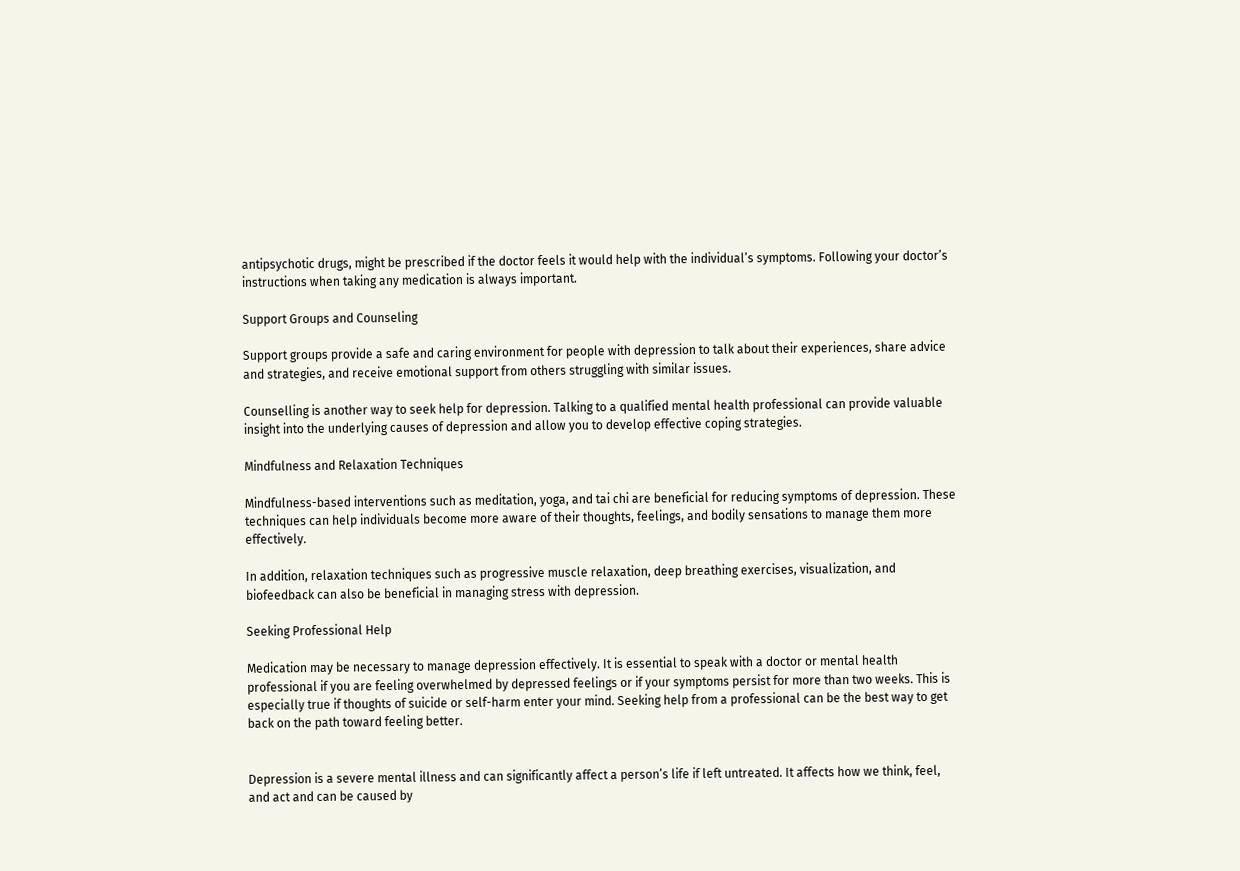antipsychotic drugs, might be prescribed if the doctor feels it would help with the individual’s symptoms. Following your doctor’s instructions when taking any medication is always important.

Support Groups and Counseling

Support groups provide a safe and caring environment for people with depression to talk about their experiences, share advice and strategies, and receive emotional support from others struggling with similar issues.

Counselling is another way to seek help for depression. Talking to a qualified mental health professional can provide valuable insight into the underlying causes of depression and allow you to develop effective coping strategies.

Mindfulness and Relaxation Techniques

Mindfulness-based interventions such as meditation, yoga, and tai chi are beneficial for reducing symptoms of depression. These techniques can help individuals become more aware of their thoughts, feelings, and bodily sensations to manage them more effectively.

In addition, relaxation techniques such as progressive muscle relaxation, deep breathing exercises, visualization, and biofeedback can also be beneficial in managing stress with depression.

Seeking Professional Help

Medication may be necessary to manage depression effectively. It is essential to speak with a doctor or mental health professional if you are feeling overwhelmed by depressed feelings or if your symptoms persist for more than two weeks. This is especially true if thoughts of suicide or self-harm enter your mind. Seeking help from a professional can be the best way to get back on the path toward feeling better.


Depression is a severe mental illness and can significantly affect a person’s life if left untreated. It affects how we think, feel, and act and can be caused by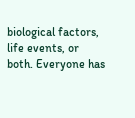biological factors, life events, or both. Everyone has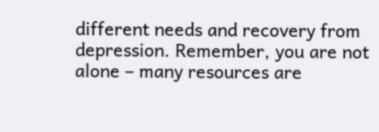different needs and recovery from depression. Remember, you are not alone – many resources are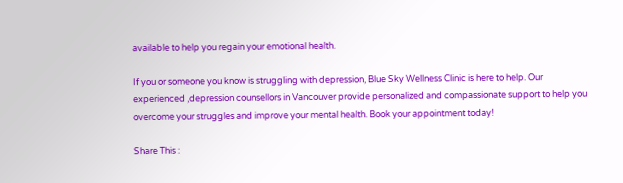available to help you regain your emotional health.

If you or someone you know is struggling with depression, Blue Sky Wellness Clinic is here to help. Our experienced ,depression counsellors in Vancouver provide personalized and compassionate support to help you overcome your struggles and improve your mental health. Book your appointment today!

Share This :